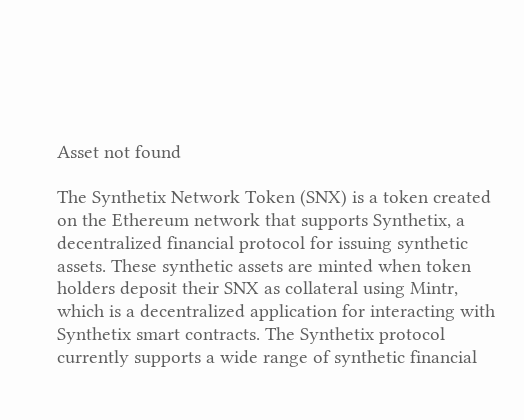Asset not found

The Synthetix Network Token (SNX) is a token created on the Ethereum network that supports Synthetix, a decentralized financial protocol for issuing synthetic assets. These synthetic assets are minted when token holders deposit their SNX as collateral using Mintr, which is a decentralized application for interacting with Synthetix smart contracts. The Synthetix protocol currently supports a wide range of synthetic financial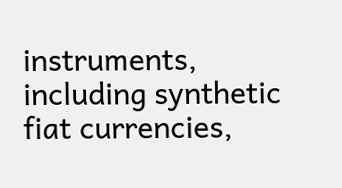instruments, including synthetic fiat currencies,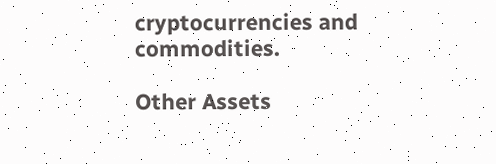cryptocurrencies and commodities.

Other Assets